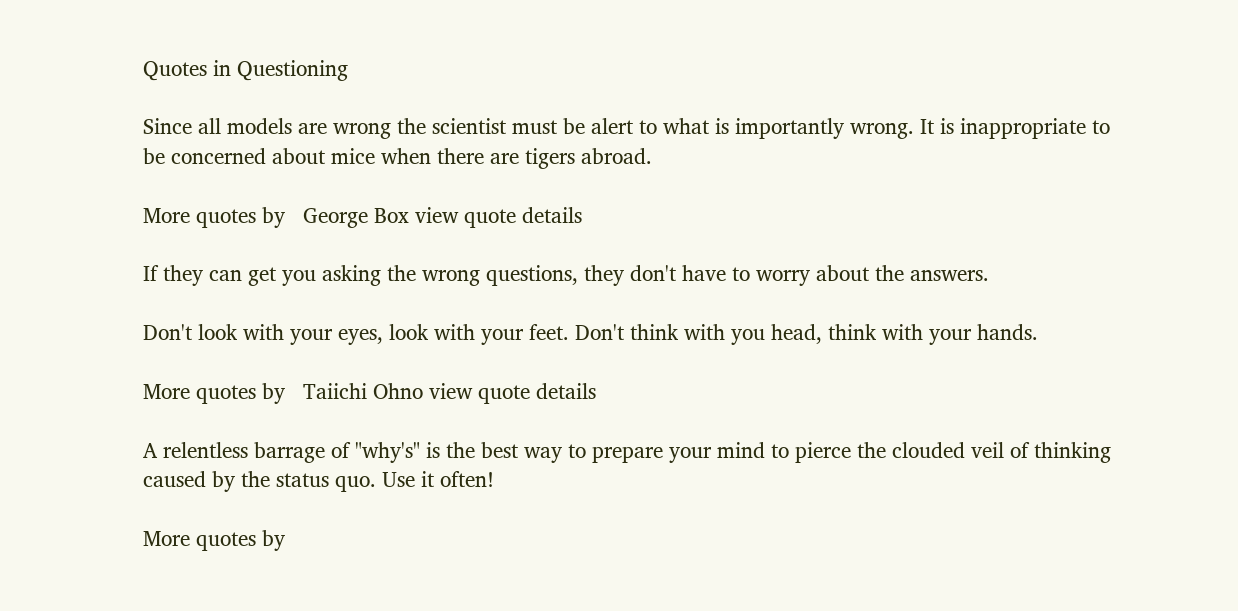Quotes in Questioning

Since all models are wrong the scientist must be alert to what is importantly wrong. It is inappropriate to be concerned about mice when there are tigers abroad.

More quotes by   George Box view quote details

If they can get you asking the wrong questions, they don't have to worry about the answers.

Don't look with your eyes, look with your feet. Don't think with you head, think with your hands.

More quotes by   Taiichi Ohno view quote details

A relentless barrage of "why's" is the best way to prepare your mind to pierce the clouded veil of thinking caused by the status quo. Use it often!

More quotes by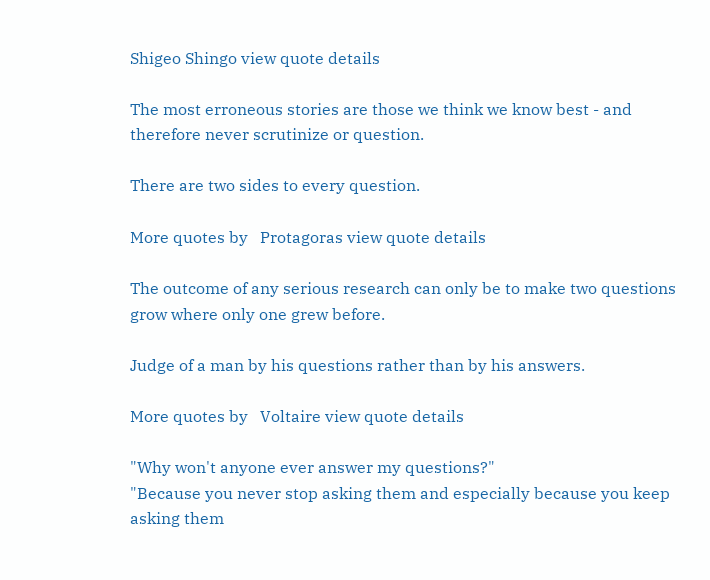Shigeo Shingo view quote details

The most erroneous stories are those we think we know best - and therefore never scrutinize or question.

There are two sides to every question.

More quotes by   Protagoras view quote details

The outcome of any serious research can only be to make two questions grow where only one grew before.

Judge of a man by his questions rather than by his answers.

More quotes by   Voltaire view quote details

"Why won't anyone ever answer my questions?"
"Because you never stop asking them and especially because you keep asking them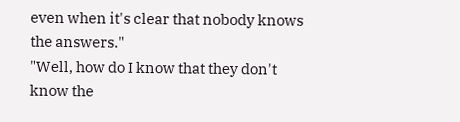even when it's clear that nobody knows the answers."
"Well, how do I know that they don't know the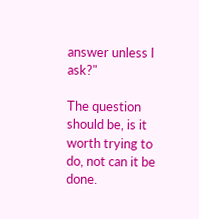answer unless I ask?"

The question should be, is it worth trying to do, not can it be done.